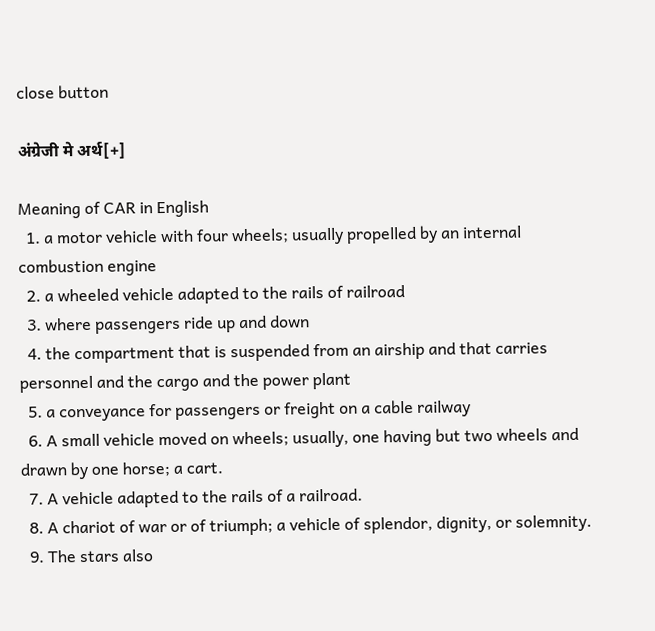close button

अंग्रेजी मे अर्थ[+]

Meaning of CAR in English
  1. a motor vehicle with four wheels; usually propelled by an internal combustion engine
  2. a wheeled vehicle adapted to the rails of railroad
  3. where passengers ride up and down
  4. the compartment that is suspended from an airship and that carries personnel and the cargo and the power plant
  5. a conveyance for passengers or freight on a cable railway
  6. A small vehicle moved on wheels; usually, one having but two wheels and drawn by one horse; a cart.
  7. A vehicle adapted to the rails of a railroad.
  8. A chariot of war or of triumph; a vehicle of splendor, dignity, or solemnity.
  9. The stars also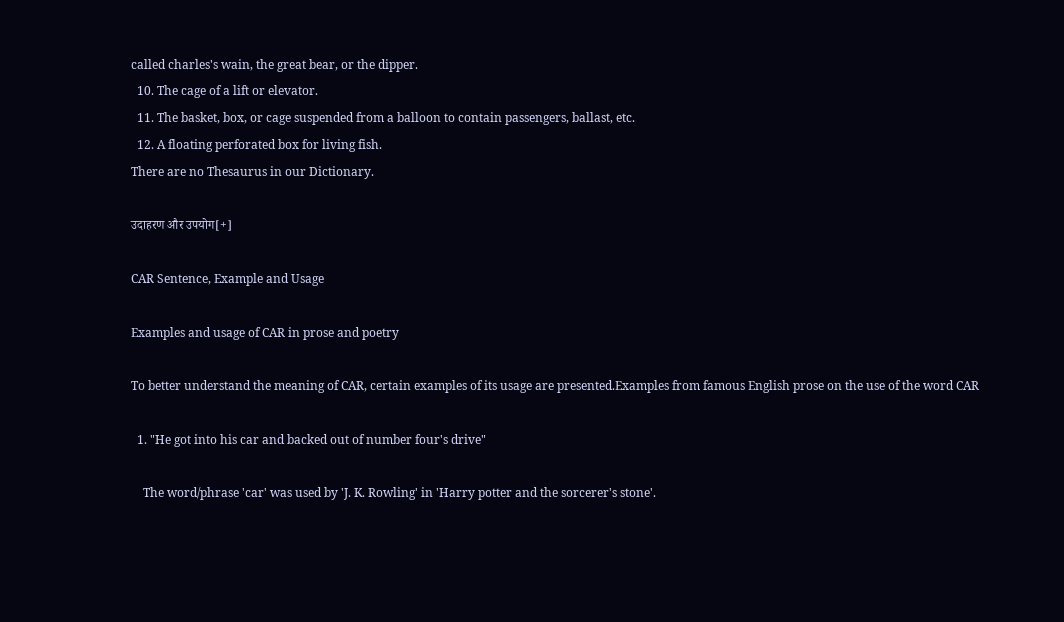called charles's wain, the great bear, or the dipper.
  10. The cage of a lift or elevator.
  11. The basket, box, or cage suspended from a balloon to contain passengers, ballast, etc.
  12. A floating perforated box for living fish.
There are no Thesaurus in our Dictionary.

उदाहरण और उपयोग[+]

CAR Sentence, Example and Usage

Examples and usage of CAR in prose and poetry

To better understand the meaning of CAR, certain examples of its usage are presented.Examples from famous English prose on the use of the word CAR

  1. "He got into his car and backed out of number four's drive"

    The word/phrase 'car' was used by 'J. K. Rowling' in 'Harry potter and the sorcerer's stone'.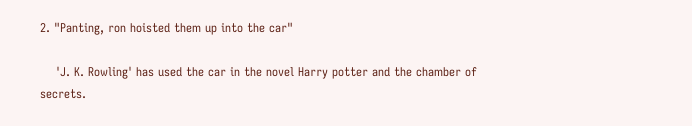2. "Panting, ron hoisted them up into the car"

    'J. K. Rowling' has used the car in the novel Harry potter and the chamber of secrets.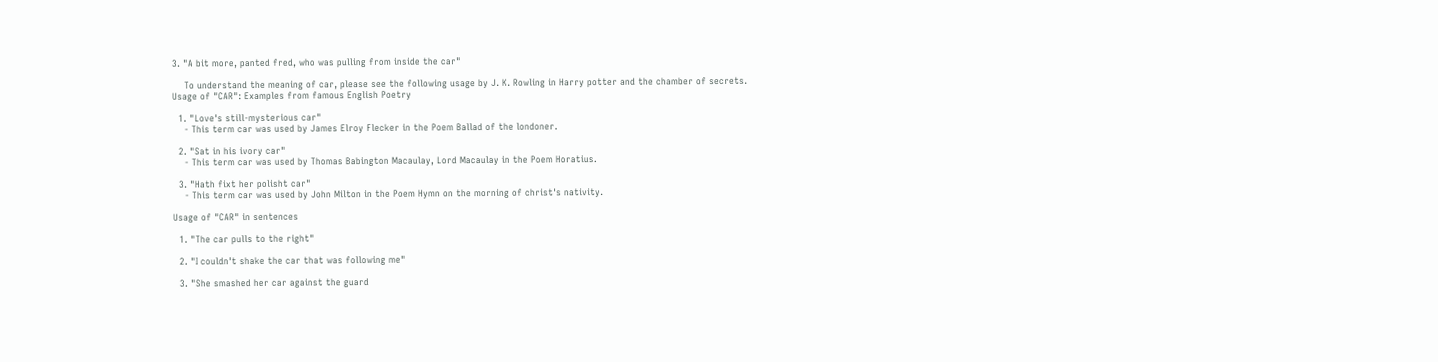3. "A bit more, panted fred, who was pulling from inside the car"

    To understand the meaning of car, please see the following usage by J. K. Rowling in Harry potter and the chamber of secrets.
Usage of "CAR": Examples from famous English Poetry

  1. "Love's still-mysterious car"
    - This term car was used by James Elroy Flecker in the Poem Ballad of the londoner.

  2. "Sat in his ivory car"
    - This term car was used by Thomas Babington Macaulay, Lord Macaulay in the Poem Horatius.

  3. "Hath fixt her polisht car"
    - This term car was used by John Milton in the Poem Hymn on the morning of christ's nativity.

Usage of "CAR" in sentences

  1. "The car pulls to the right"

  2. "I couldn't shake the car that was following me"

  3. "She smashed her car against the guard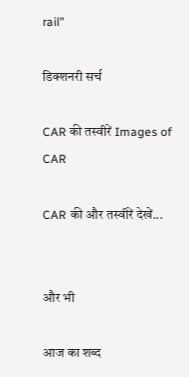rail"

डिक्शनरी सर्च

CAR की तस्वीरें Images of CAR

CAR की और तस्वीरें देखें...


और भी

आज का शब्द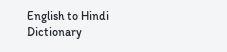English to Hindi Dictionary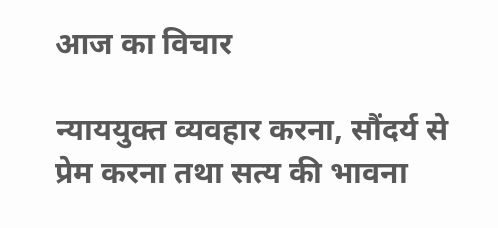आज का विचार

न्याययुक्त व्यवहार करना, सौंदर्य से प्रेम करना तथा सत्य की भावना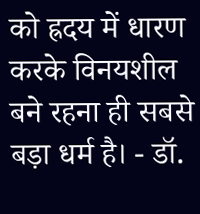को ह्रदय में धारण करके विनयशील बने रहना ही सबसे बड़ा धर्म है। - डॉ.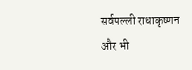सर्वपल्ली राधाकृष्णन
और भी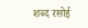शब्द रसोई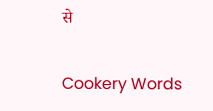से

Cookery Words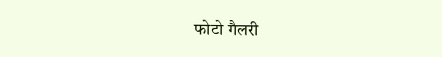फोटो गैलरी